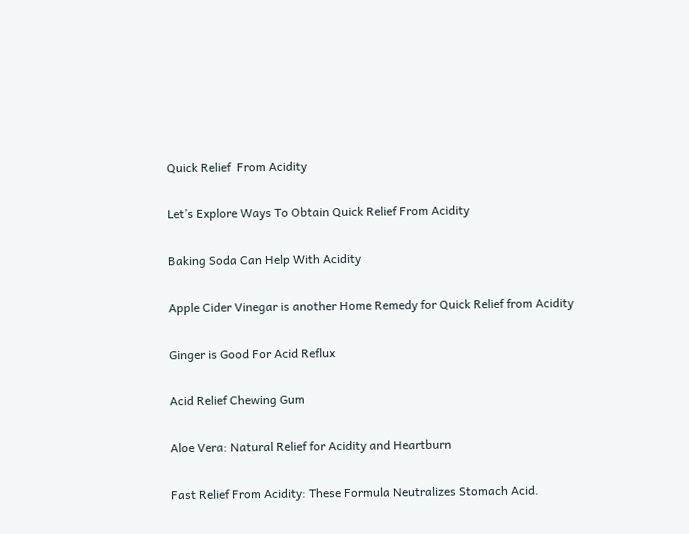Quick Relief  From Acidity

Let’s Explore Ways To Obtain Quick Relief From Acidity

Baking Soda Can Help With Acidity

Apple Cider Vinegar is another Home Remedy for Quick Relief from Acidity

Ginger is Good For Acid Reflux

Acid Relief Chewing Gum

Aloe Vera: Natural Relief for Acidity and Heartburn

Fast Relief From Acidity: These Formula Neutralizes Stomach Acid.